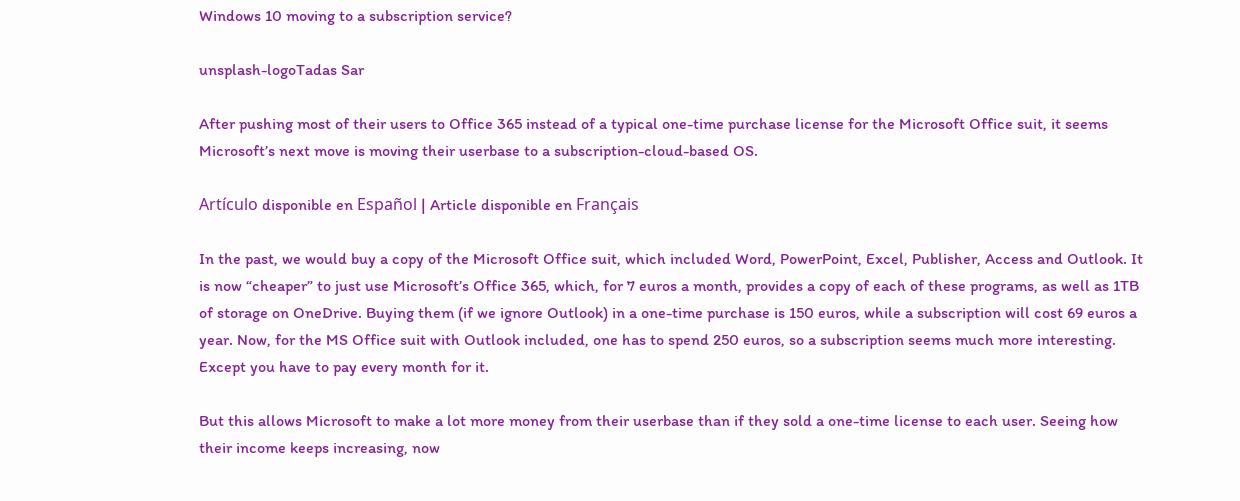Windows 10 moving to a subscription service?

unsplash-logoTadas Sar

After pushing most of their users to Office 365 instead of a typical one-time purchase license for the Microsoft Office suit, it seems Microsoft’s next move is moving their userbase to a subscription-cloud-based OS.

Artículo disponible en Español | Article disponible en Français

In the past, we would buy a copy of the Microsoft Office suit, which included Word, PowerPoint, Excel, Publisher, Access and Outlook. It is now “cheaper” to just use Microsoft’s Office 365, which, for 7 euros a month, provides a copy of each of these programs, as well as 1TB of storage on OneDrive. Buying them (if we ignore Outlook) in a one-time purchase is 150 euros, while a subscription will cost 69 euros a year. Now, for the MS Office suit with Outlook included, one has to spend 250 euros, so a subscription seems much more interesting. Except you have to pay every month for it.

But this allows Microsoft to make a lot more money from their userbase than if they sold a one-time license to each user. Seeing how their income keeps increasing, now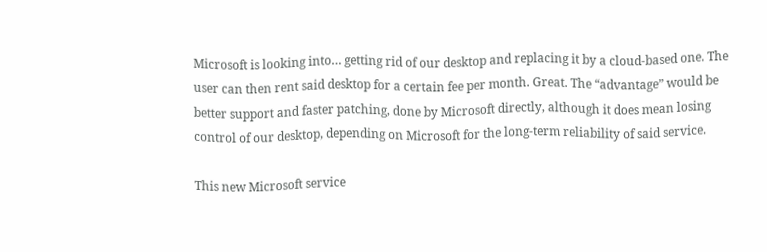Microsoft is looking into… getting rid of our desktop and replacing it by a cloud-based one. The user can then rent said desktop for a certain fee per month. Great. The “advantage” would be better support and faster patching, done by Microsoft directly, although it does mean losing control of our desktop, depending on Microsoft for the long-term reliability of said service.

This new Microsoft service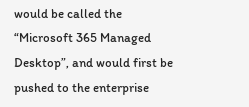would be called the “Microsoft 365 Managed Desktop”, and would first be pushed to the enterprise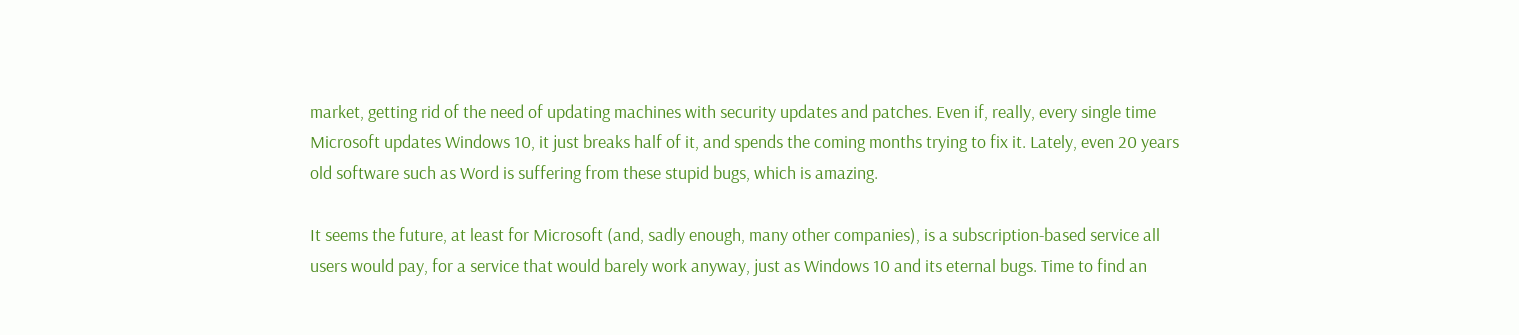market, getting rid of the need of updating machines with security updates and patches. Even if, really, every single time Microsoft updates Windows 10, it just breaks half of it, and spends the coming months trying to fix it. Lately, even 20 years old software such as Word is suffering from these stupid bugs, which is amazing.

It seems the future, at least for Microsoft (and, sadly enough, many other companies), is a subscription-based service all users would pay, for a service that would barely work anyway, just as Windows 10 and its eternal bugs. Time to find an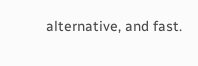alternative, and fast.